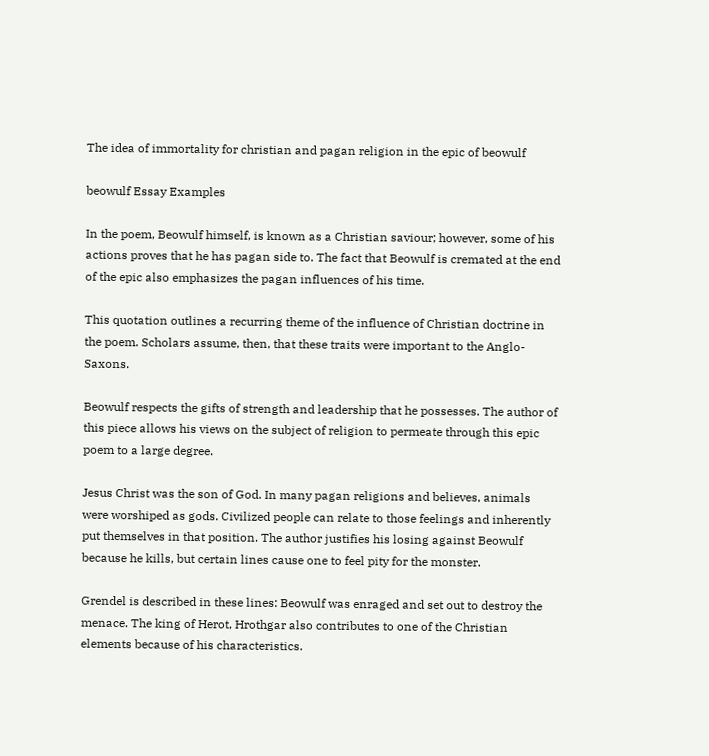The idea of immortality for christian and pagan religion in the epic of beowulf

beowulf Essay Examples

In the poem, Beowulf himself, is known as a Christian saviour; however, some of his actions proves that he has pagan side to. The fact that Beowulf is cremated at the end of the epic also emphasizes the pagan influences of his time.

This quotation outlines a recurring theme of the influence of Christian doctrine in the poem. Scholars assume, then, that these traits were important to the Anglo-Saxons.

Beowulf respects the gifts of strength and leadership that he possesses. The author of this piece allows his views on the subject of religion to permeate through this epic poem to a large degree.

Jesus Christ was the son of God. In many pagan religions and believes, animals were worshiped as gods. Civilized people can relate to those feelings and inherently put themselves in that position. The author justifies his losing against Beowulf because he kills, but certain lines cause one to feel pity for the monster.

Grendel is described in these lines: Beowulf was enraged and set out to destroy the menace. The king of Herot, Hrothgar also contributes to one of the Christian elements because of his characteristics.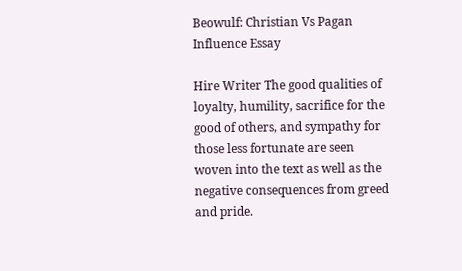Beowulf: Christian Vs Pagan Influence Essay

Hire Writer The good qualities of loyalty, humility, sacrifice for the good of others, and sympathy for those less fortunate are seen woven into the text as well as the negative consequences from greed and pride.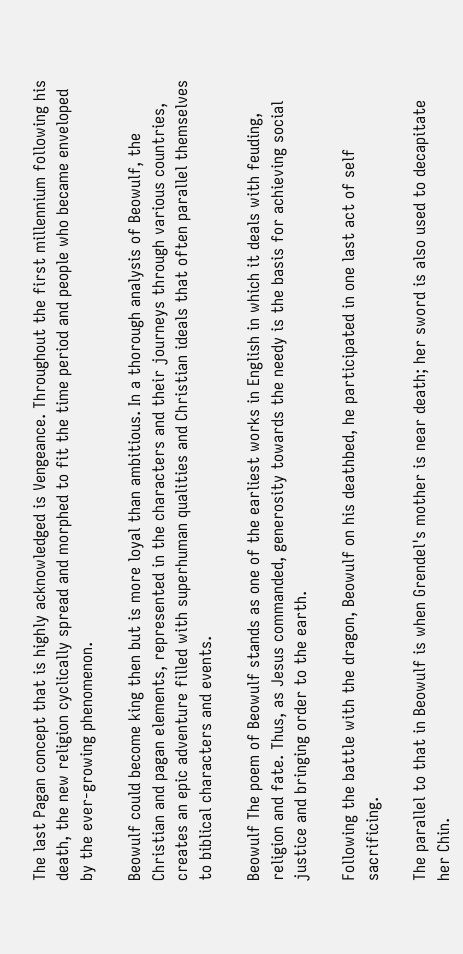The last Pagan concept that is highly acknowledged is Vengeance. Throughout the first millennium following his death, the new religion cyclically spread and morphed to fit the time period and people who became enveloped by the ever-growing phenomenon.

Beowulf could become king then but is more loyal than ambitious. In a thorough analysis of Beowulf, the Christian and pagan elements, represented in the characters and their journeys through various countries, creates an epic adventure filled with superhuman qualities and Christian ideals that often parallel themselves to biblical characters and events.

Beowulf The poem of Beowulf stands as one of the earliest works in English in which it deals with feuding, religion and fate. Thus, as Jesus commanded, generosity towards the needy is the basis for achieving social justice and bringing order to the earth.

Following the battle with the dragon, Beowulf on his deathbed, he participated in one last act of self sacrificing.

The parallel to that in Beowulf is when Grendel's mother is near death; her sword is also used to decapitate her Chin.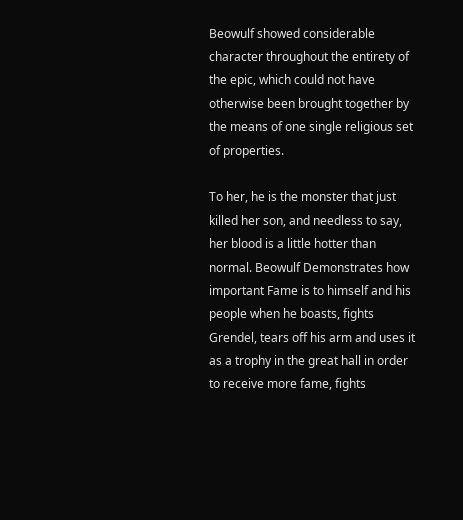Beowulf showed considerable character throughout the entirety of the epic, which could not have otherwise been brought together by the means of one single religious set of properties.

To her, he is the monster that just killed her son, and needless to say, her blood is a little hotter than normal. Beowulf Demonstrates how important Fame is to himself and his people when he boasts, fights Grendel, tears off his arm and uses it as a trophy in the great hall in order to receive more fame, fights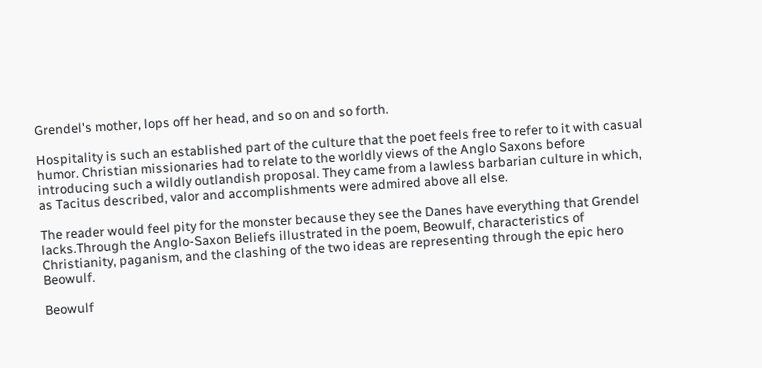Grendel's mother, lops off her head, and so on and so forth.

Hospitality is such an established part of the culture that the poet feels free to refer to it with casual humor. Christian missionaries had to relate to the worldly views of the Anglo Saxons before introducing such a wildly outlandish proposal. They came from a lawless barbarian culture in which, as Tacitus described, valor and accomplishments were admired above all else.

The reader would feel pity for the monster because they see the Danes have everything that Grendel lacks.Through the Anglo-Saxon Beliefs illustrated in the poem, Beowulf, characteristics of Christianity, paganism, and the clashing of the two ideas are representing through the epic hero Beowulf.

Beowulf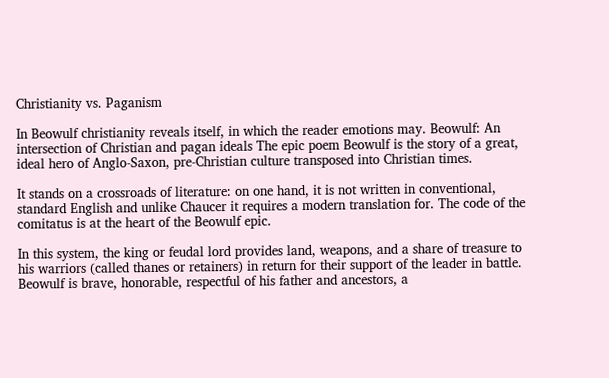Christianity vs. Paganism

In Beowulf christianity reveals itself, in which the reader emotions may. Beowulf: An intersection of Christian and pagan ideals The epic poem Beowulf is the story of a great, ideal hero of Anglo-Saxon, pre-Christian culture transposed into Christian times.

It stands on a crossroads of literature: on one hand, it is not written in conventional, standard English and unlike Chaucer it requires a modern translation for. The code of the comitatus is at the heart of the Beowulf epic.

In this system, the king or feudal lord provides land, weapons, and a share of treasure to his warriors (called thanes or retainers) in return for their support of the leader in battle. Beowulf is brave, honorable, respectful of his father and ancestors, a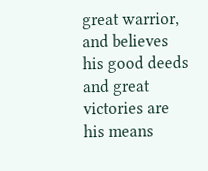great warrior, and believes his good deeds and great victories are his means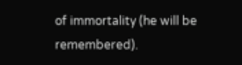of immortality (he will be remembered).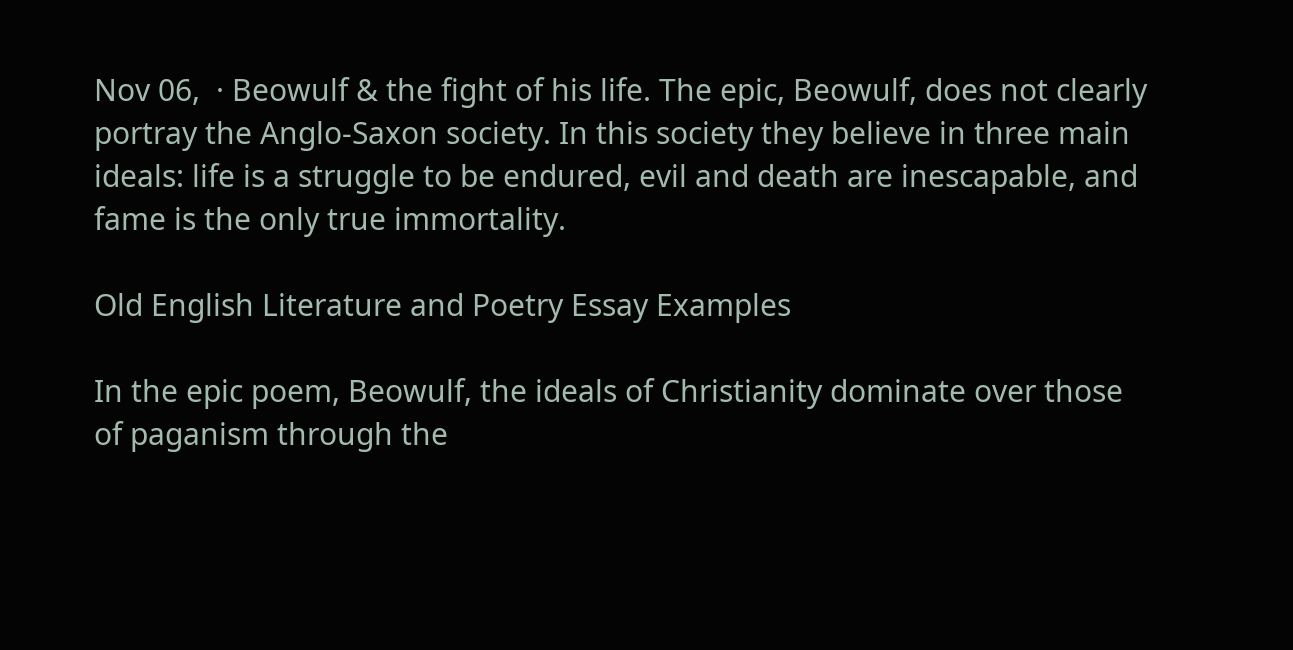Nov 06,  · Beowulf & the fight of his life. The epic, Beowulf, does not clearly portray the Anglo-Saxon society. In this society they believe in three main ideals: life is a struggle to be endured, evil and death are inescapable, and fame is the only true immortality.

Old English Literature and Poetry Essay Examples

In the epic poem, Beowulf, the ideals of Christianity dominate over those of paganism through the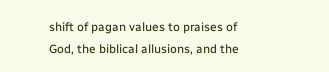shift of pagan values to praises of God, the biblical allusions, and the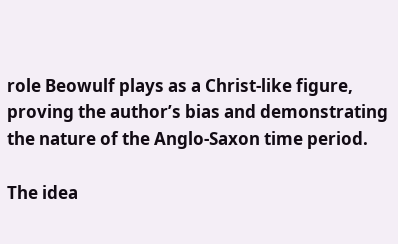role Beowulf plays as a Christ-like figure, proving the author’s bias and demonstrating the nature of the Anglo-Saxon time period.

The idea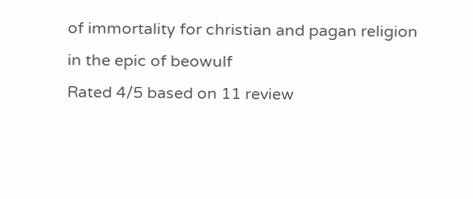of immortality for christian and pagan religion in the epic of beowulf
Rated 4/5 based on 11 review